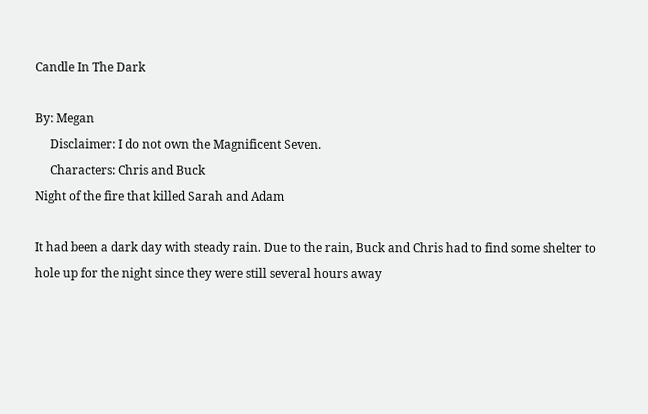Candle In The Dark

By: Megan
     Disclaimer: I do not own the Magnificent Seven.
     Characters: Chris and Buck
Night of the fire that killed Sarah and Adam

It had been a dark day with steady rain. Due to the rain, Buck and Chris had to find some shelter to hole up for the night since they were still several hours away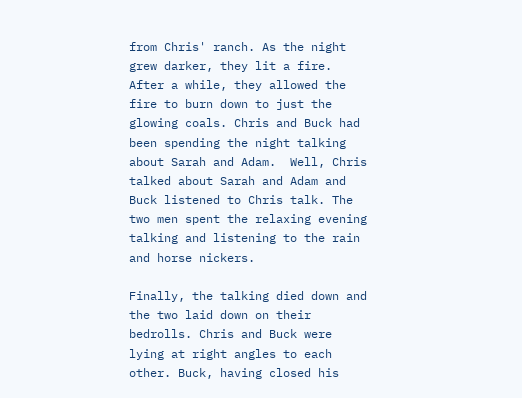from Chris' ranch. As the night grew darker, they lit a fire. After a while, they allowed the fire to burn down to just the glowing coals. Chris and Buck had been spending the night talking about Sarah and Adam.  Well, Chris talked about Sarah and Adam and Buck listened to Chris talk. The two men spent the relaxing evening talking and listening to the rain and horse nickers.

Finally, the talking died down and the two laid down on their bedrolls. Chris and Buck were lying at right angles to each other. Buck, having closed his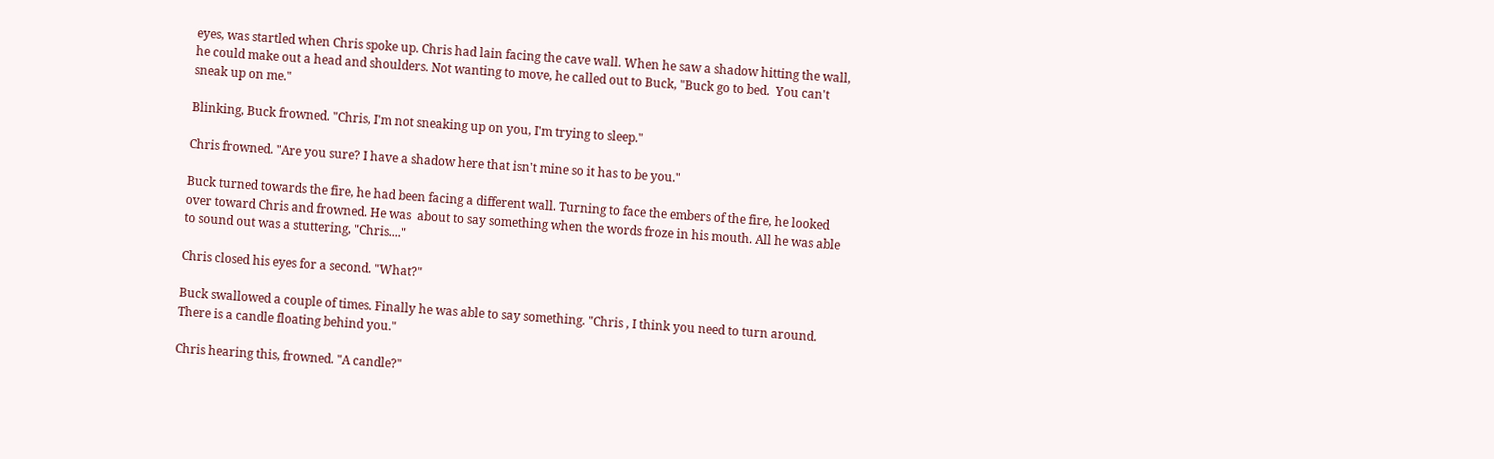eyes, was startled when Chris spoke up. Chris had lain facing the cave wall. When he saw a shadow hitting the wall, he could make out a head and shoulders. Not wanting to move, he called out to Buck, "Buck go to bed.  You can't sneak up on me."

Blinking, Buck frowned. "Chris, I'm not sneaking up on you, I'm trying to sleep."

Chris frowned. "Are you sure? I have a shadow here that isn't mine so it has to be you."

Buck turned towards the fire, he had been facing a different wall. Turning to face the embers of the fire, he looked over toward Chris and frowned. He was  about to say something when the words froze in his mouth. All he was able to sound out was a stuttering, "Chris...."

Chris closed his eyes for a second. "What?"

Buck swallowed a couple of times. Finally he was able to say something. "Chris , I think you need to turn around. There is a candle floating behind you."

Chris hearing this, frowned. "A candle?"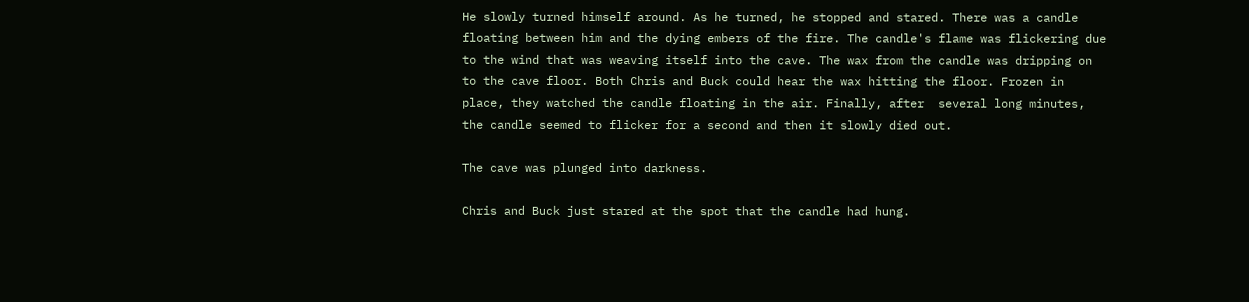He slowly turned himself around. As he turned, he stopped and stared. There was a candle floating between him and the dying embers of the fire. The candle's flame was flickering due to the wind that was weaving itself into the cave. The wax from the candle was dripping on to the cave floor. Both Chris and Buck could hear the wax hitting the floor. Frozen in place, they watched the candle floating in the air. Finally, after  several long minutes, the candle seemed to flicker for a second and then it slowly died out.

The cave was plunged into darkness.

Chris and Buck just stared at the spot that the candle had hung.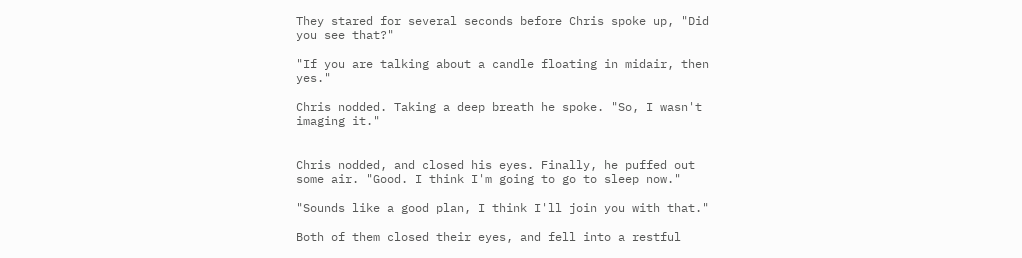They stared for several seconds before Chris spoke up, "Did you see that?"

"If you are talking about a candle floating in midair, then yes."

Chris nodded. Taking a deep breath he spoke. "So, I wasn't imaging it."


Chris nodded, and closed his eyes. Finally, he puffed out some air. "Good. I think I'm going to go to sleep now."

"Sounds like a good plan, I think I'll join you with that."

Both of them closed their eyes, and fell into a restful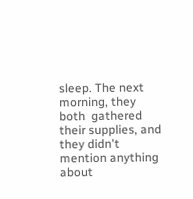sleep. The next morning, they both  gathered their supplies, and they didn't mention anything  about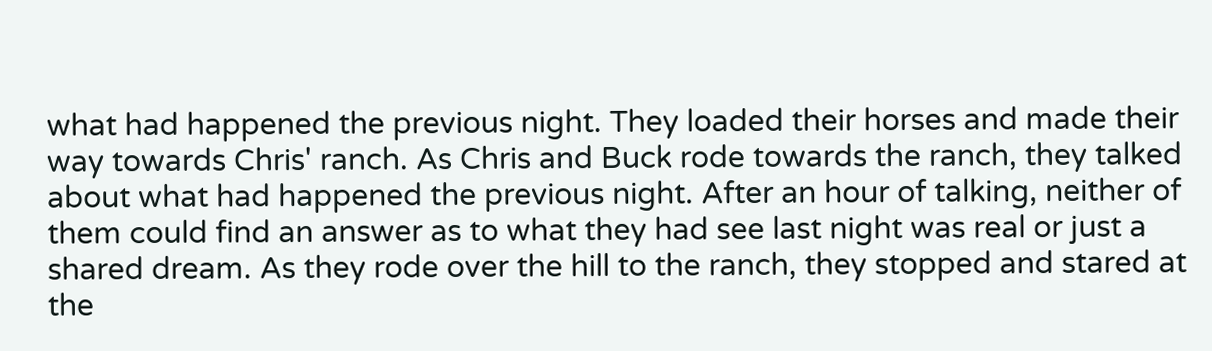what had happened the previous night. They loaded their horses and made their way towards Chris' ranch. As Chris and Buck rode towards the ranch, they talked about what had happened the previous night. After an hour of talking, neither of them could find an answer as to what they had see last night was real or just a shared dream. As they rode over the hill to the ranch, they stopped and stared at the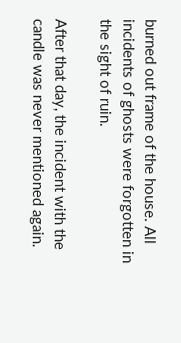burned out frame of the house. All incidents of ghosts were forgotten in the sight of ruin.

After that day, the incident with the candle was never mentioned again.